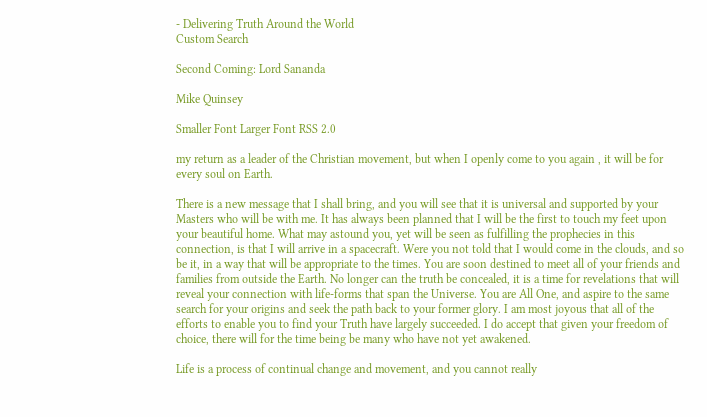- Delivering Truth Around the World
Custom Search

Second Coming: Lord Sananda

Mike Quinsey

Smaller Font Larger Font RSS 2.0

my return as a leader of the Christian movement, but when I openly come to you again , it will be for every soul on Earth.

There is a new message that I shall bring, and you will see that it is universal and supported by your Masters who will be with me. It has always been planned that I will be the first to touch my feet upon your beautiful home. What may astound you, yet will be seen as fulfilling the prophecies in this connection, is that I will arrive in a spacecraft. Were you not told that I would come in the clouds, and so be it, in a way that will be appropriate to the times. You are soon destined to meet all of your friends and families from outside the Earth. No longer can the truth be concealed, it is a time for revelations that will reveal your connection with life-forms that span the Universe. You are All One, and aspire to the same search for your origins and seek the path back to your former glory. I am most joyous that all of the efforts to enable you to find your Truth have largely succeeded. I do accept that given your freedom of choice, there will for the time being be many who have not yet awakened.

Life is a process of continual change and movement, and you cannot really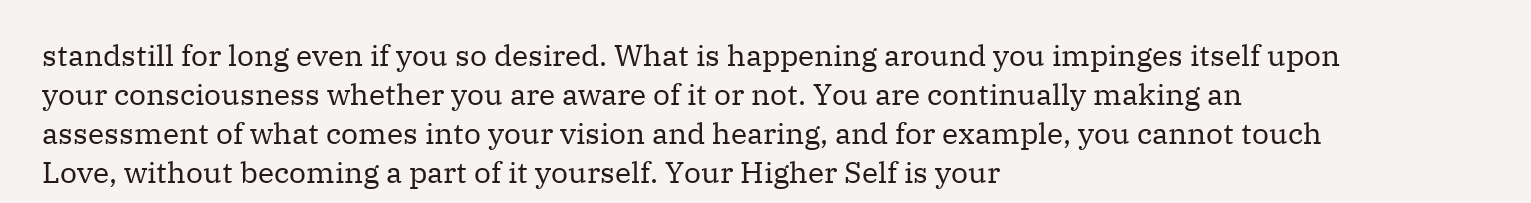standstill for long even if you so desired. What is happening around you impinges itself upon your consciousness whether you are aware of it or not. You are continually making an assessment of what comes into your vision and hearing, and for example, you cannot touch Love, without becoming a part of it yourself. Your Higher Self is your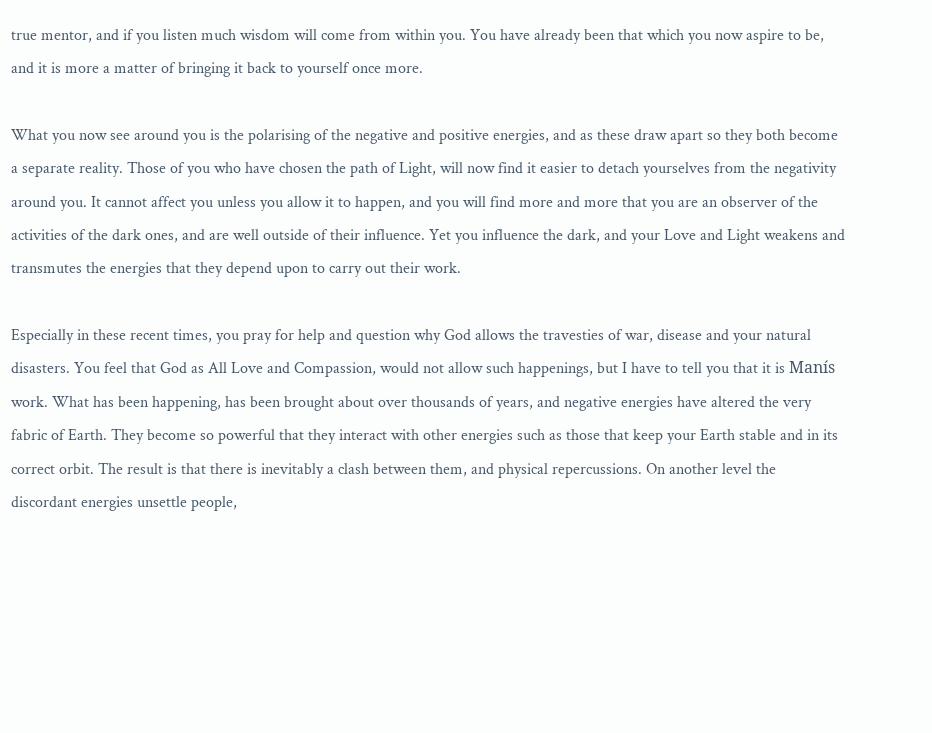true mentor, and if you listen much wisdom will come from within you. You have already been that which you now aspire to be, and it is more a matter of bringing it back to yourself once more.

What you now see around you is the polarising of the negative and positive energies, and as these draw apart so they both become a separate reality. Those of you who have chosen the path of Light, will now find it easier to detach yourselves from the negativity around you. It cannot affect you unless you allow it to happen, and you will find more and more that you are an observer of the activities of the dark ones, and are well outside of their influence. Yet you influence the dark, and your Love and Light weakens and transmutes the energies that they depend upon to carry out their work.

Especially in these recent times, you pray for help and question why God allows the travesties of war, disease and your natural disasters. You feel that God as All Love and Compassion, would not allow such happenings, but I have to tell you that it is Manís work. What has been happening, has been brought about over thousands of years, and negative energies have altered the very fabric of Earth. They become so powerful that they interact with other energies such as those that keep your Earth stable and in its correct orbit. The result is that there is inevitably a clash between them, and physical repercussions. On another level the discordant energies unsettle people,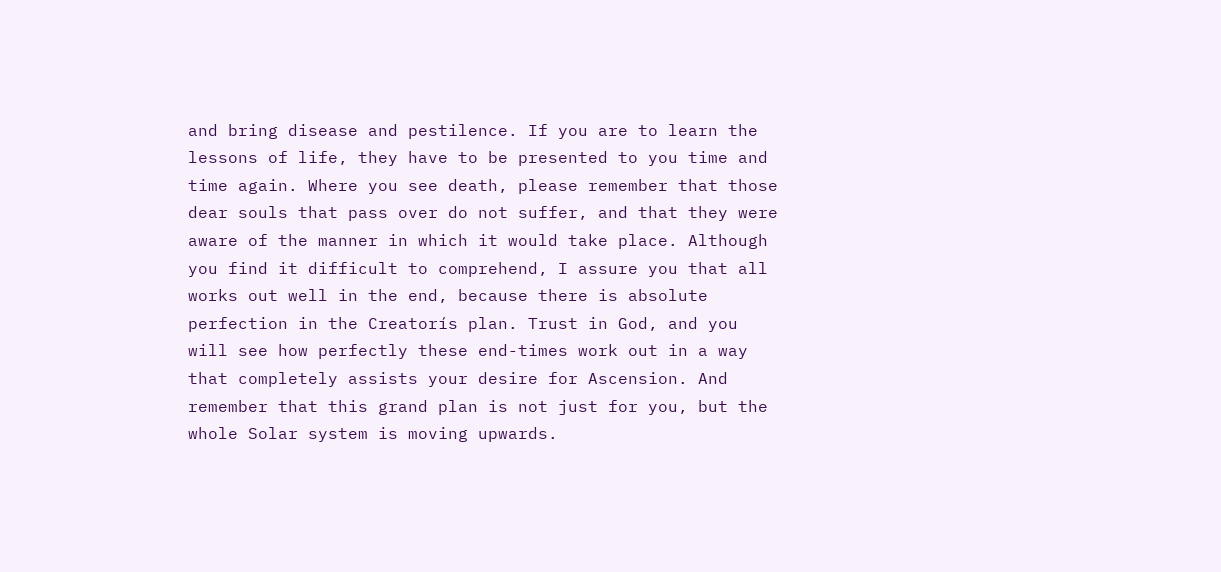and bring disease and pestilence. If you are to learn the lessons of life, they have to be presented to you time and time again. Where you see death, please remember that those dear souls that pass over do not suffer, and that they were aware of the manner in which it would take place. Although you find it difficult to comprehend, I assure you that all works out well in the end, because there is absolute perfection in the Creatorís plan. Trust in God, and you will see how perfectly these end-times work out in a way that completely assists your desire for Ascension. And remember that this grand plan is not just for you, but the whole Solar system is moving upwards.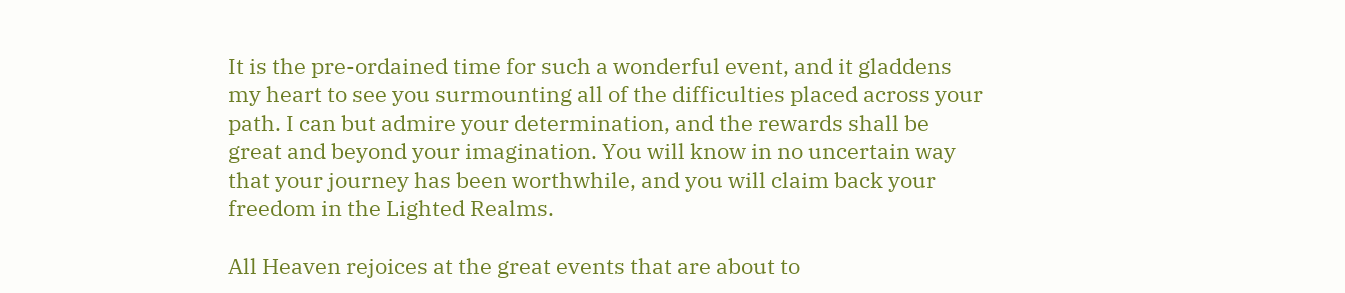It is the pre-ordained time for such a wonderful event, and it gladdens my heart to see you surmounting all of the difficulties placed across your path. I can but admire your determination, and the rewards shall be great and beyond your imagination. You will know in no uncertain way that your journey has been worthwhile, and you will claim back your freedom in the Lighted Realms.

All Heaven rejoices at the great events that are about to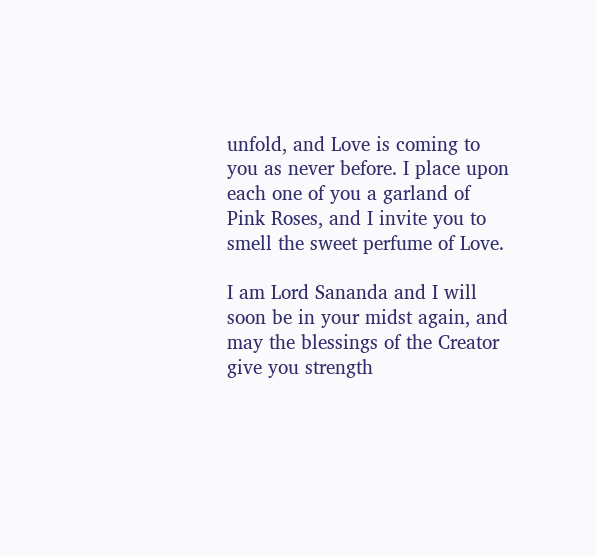unfold, and Love is coming to you as never before. I place upon each one of you a garland of Pink Roses, and I invite you to smell the sweet perfume of Love.

I am Lord Sananda and I will soon be in your midst again, and may the blessings of the Creator give you strength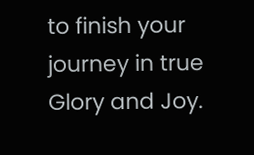to finish your journey in true Glory and Joy.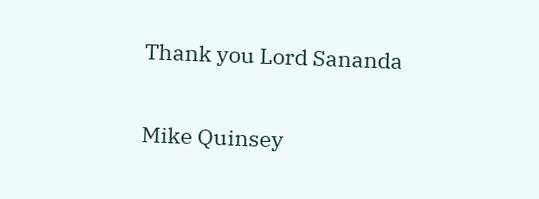Thank you Lord Sananda

Mike Quinsey